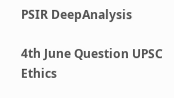PSIR DeepAnalysis

4th June Question UPSC Ethics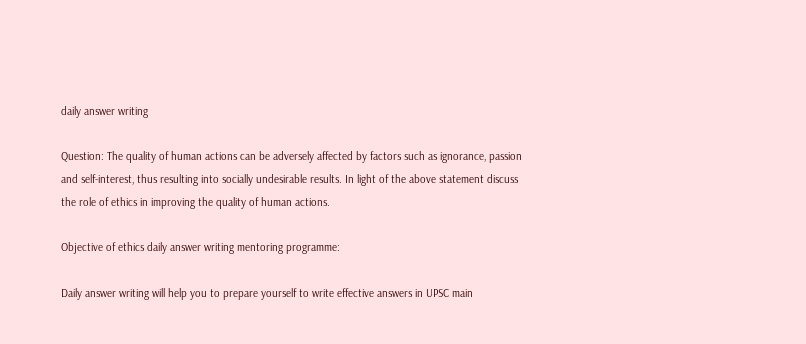daily answer writing

Question: The quality of human actions can be adversely affected by factors such as ignorance, passion and self-interest, thus resulting into socially undesirable results. In light of the above statement discuss the role of ethics in improving the quality of human actions.

Objective of ethics daily answer writing mentoring programme:

Daily answer writing will help you to prepare yourself to write effective answers in UPSC main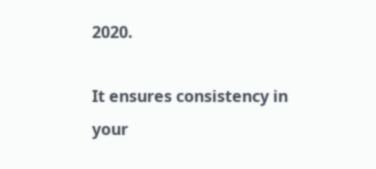2020.

It ensures consistency in your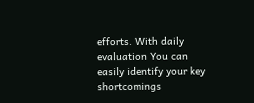efforts. With daily evaluation You can easily identify your key shortcomings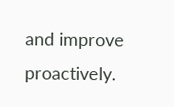and improve proactively.